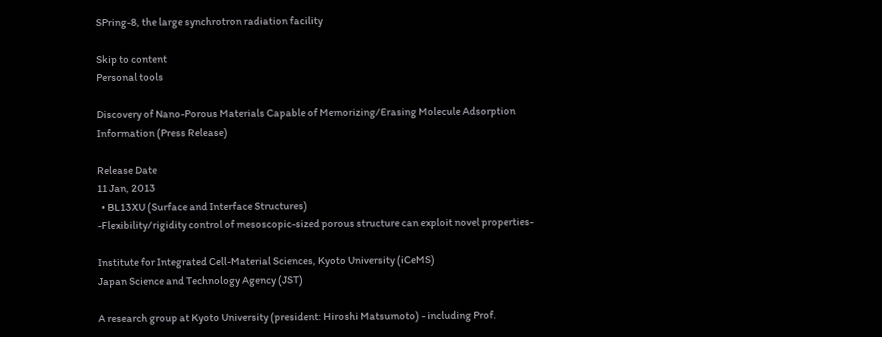SPring-8, the large synchrotron radiation facility

Skip to content
Personal tools

Discovery of Nano-Porous Materials Capable of Memorizing/Erasing Molecule Adsorption Information (Press Release)

Release Date
11 Jan, 2013
  • BL13XU (Surface and Interface Structures)
-Flexibility/rigidity control of mesoscopic-sized porous structure can exploit novel properties-

Institute for Integrated Cell-Material Sciences, Kyoto University (iCeMS)
Japan Science and Technology Agency (JST)

A research group at Kyoto University (president: Hiroshi Matsumoto) - including Prof.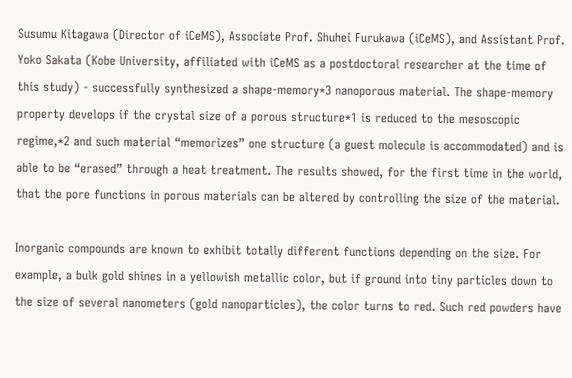Susumu Kitagawa (Director of iCeMS), Associate Prof. Shuhei Furukawa (iCeMS), and Assistant Prof. Yoko Sakata (Kobe University, affiliated with iCeMS as a postdoctoral researcher at the time of this study) - successfully synthesized a shape-memory*3 nanoporous material. The shape-memory property develops if the crystal size of a porous structure*1 is reduced to the mesoscopic regime,*2 and such material “memorizes” one structure (a guest molecule is accommodated) and is able to be “erased” through a heat treatment. The results showed, for the first time in the world, that the pore functions in porous materials can be altered by controlling the size of the material.

Inorganic compounds are known to exhibit totally different functions depending on the size. For example, a bulk gold shines in a yellowish metallic color, but if ground into tiny particles down to the size of several nanometers (gold nanoparticles), the color turns to red. Such red powders have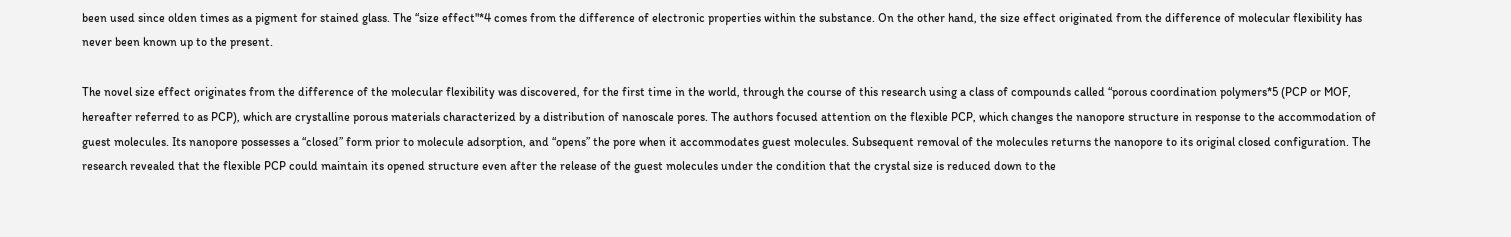been used since olden times as a pigment for stained glass. The “size effect"*4 comes from the difference of electronic properties within the substance. On the other hand, the size effect originated from the difference of molecular flexibility has never been known up to the present.

The novel size effect originates from the difference of the molecular flexibility was discovered, for the first time in the world, through the course of this research using a class of compounds called “porous coordination polymers*5 (PCP or MOF, hereafter referred to as PCP), which are crystalline porous materials characterized by a distribution of nanoscale pores. The authors focused attention on the flexible PCP, which changes the nanopore structure in response to the accommodation of guest molecules. Its nanopore possesses a “closed” form prior to molecule adsorption, and “opens” the pore when it accommodates guest molecules. Subsequent removal of the molecules returns the nanopore to its original closed configuration. The research revealed that the flexible PCP could maintain its opened structure even after the release of the guest molecules under the condition that the crystal size is reduced down to the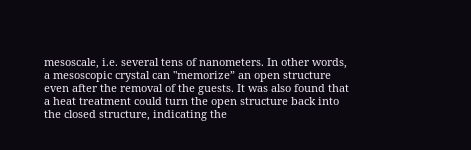mesoscale, i.e. several tens of nanometers. In other words, a mesoscopic crystal can "memorize” an open structure even after the removal of the guests. It was also found that a heat treatment could turn the open structure back into the closed structure, indicating the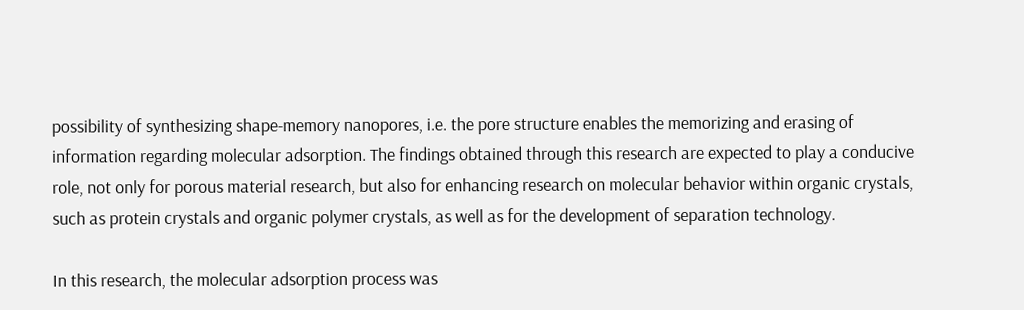possibility of synthesizing shape-memory nanopores, i.e. the pore structure enables the memorizing and erasing of information regarding molecular adsorption. The findings obtained through this research are expected to play a conducive role, not only for porous material research, but also for enhancing research on molecular behavior within organic crystals, such as protein crystals and organic polymer crystals, as well as for the development of separation technology.

In this research, the molecular adsorption process was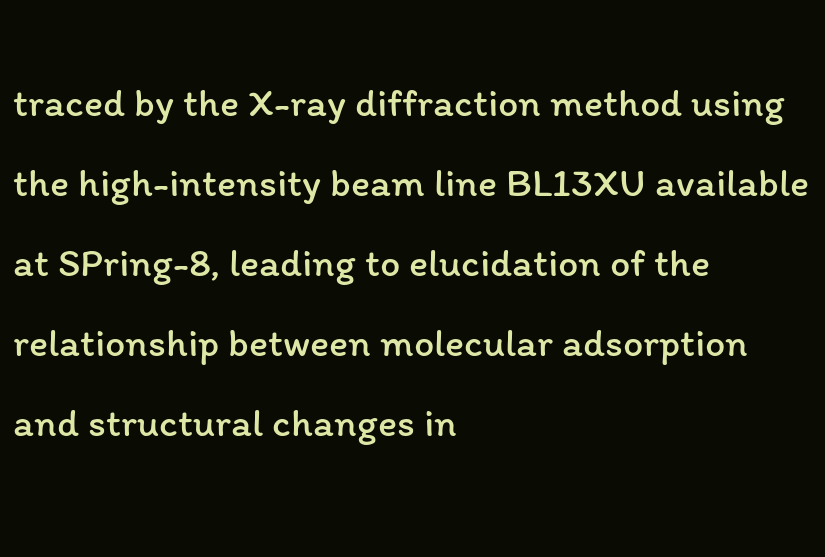traced by the X-ray diffraction method using the high-intensity beam line BL13XU available at SPring-8, leading to elucidation of the relationship between molecular adsorption and structural changes in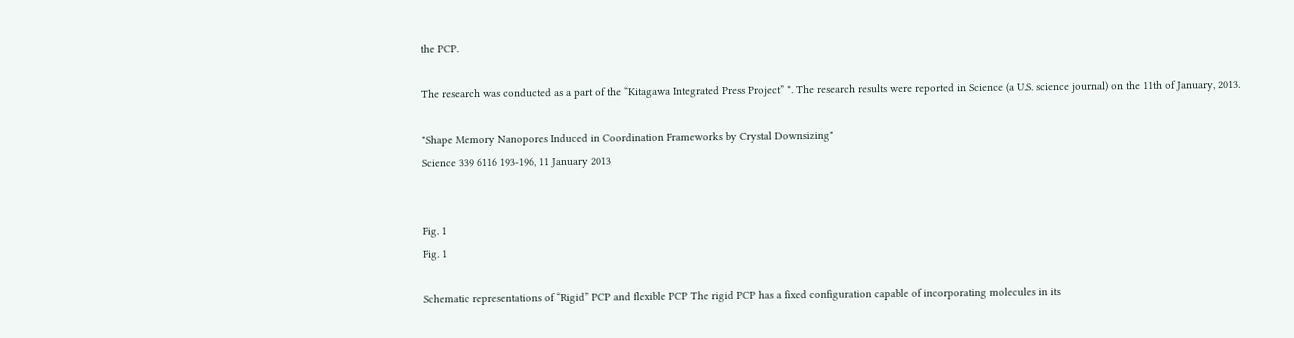the PCP.

The research was conducted as a part of the “Kitagawa Integrated Press Project” *. The research results were reported in Science (a U.S. science journal) on the 11th of January, 2013.

"Shape Memory Nanopores Induced in Coordination Frameworks by Crystal Downsizing"
Science 339 6116 193-196, 11 January 2013


Fig. 1
Fig. 1

Schematic representations of “Rigid” PCP and flexible PCP The rigid PCP has a fixed configuration capable of incorporating molecules in its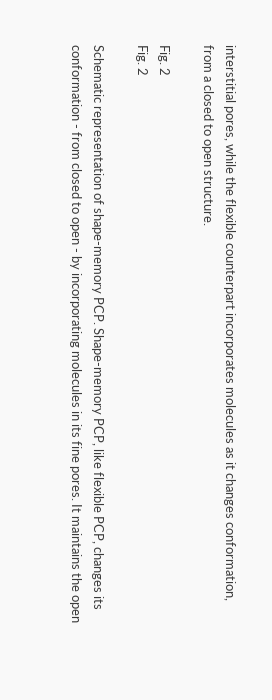interstitial pores, while the flexible counterpart incorporates molecules as it changes conformation, from a closed to open structure.

Fig. 2
Fig. 2

Schematic representation of shape-memory PCP. Shape-memory PCP, like flexible PCP, changes its conformation - from closed to open - by incorporating molecules in its fine pores. It maintains the open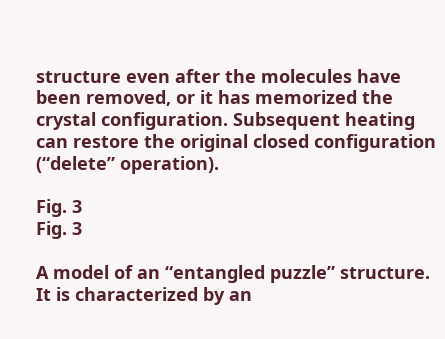structure even after the molecules have been removed, or it has memorized the crystal configuration. Subsequent heating can restore the original closed configuration (“delete” operation).

Fig. 3
Fig. 3

A model of an “entangled puzzle” structure. It is characterized by an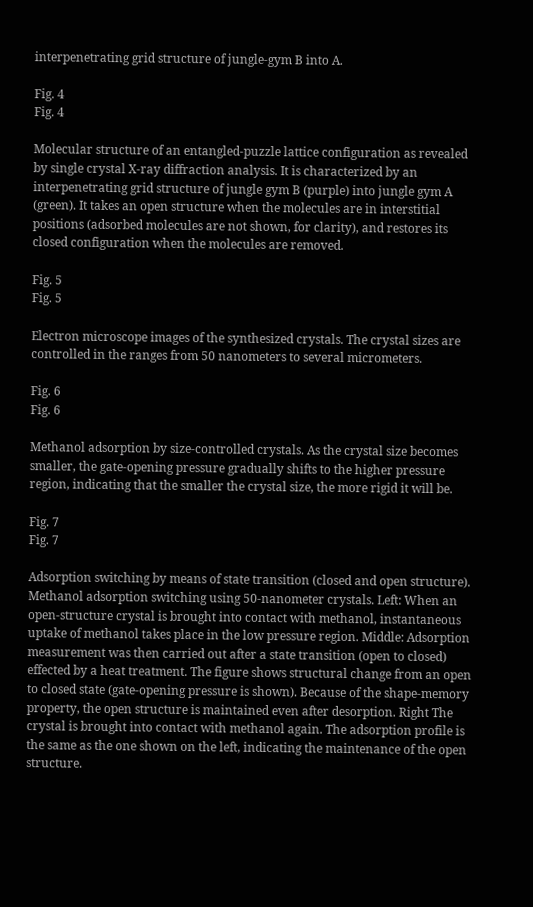interpenetrating grid structure of jungle-gym B into A.

Fig. 4
Fig. 4

Molecular structure of an entangled-puzzle lattice configuration as revealed by single crystal X-ray diffraction analysis. It is characterized by an interpenetrating grid structure of jungle gym B (purple) into jungle gym A (green). It takes an open structure when the molecules are in interstitial positions (adsorbed molecules are not shown, for clarity), and restores its closed configuration when the molecules are removed.

Fig. 5
Fig. 5

Electron microscope images of the synthesized crystals. The crystal sizes are controlled in the ranges from 50 nanometers to several micrometers.

Fig. 6
Fig. 6

Methanol adsorption by size-controlled crystals. As the crystal size becomes smaller, the gate-opening pressure gradually shifts to the higher pressure region, indicating that the smaller the crystal size, the more rigid it will be.

Fig. 7
Fig. 7

Adsorption switching by means of state transition (closed and open structure). Methanol adsorption switching using 50-nanometer crystals. Left: When an open-structure crystal is brought into contact with methanol, instantaneous uptake of methanol takes place in the low pressure region. Middle: Adsorption measurement was then carried out after a state transition (open to closed) effected by a heat treatment. The figure shows structural change from an open to closed state (gate-opening pressure is shown). Because of the shape-memory property, the open structure is maintained even after desorption. Right The crystal is brought into contact with methanol again. The adsorption profile is the same as the one shown on the left, indicating the maintenance of the open structure.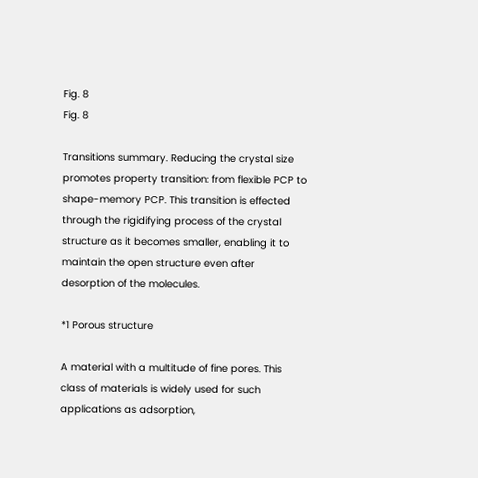Fig. 8
Fig. 8

Transitions summary. Reducing the crystal size promotes property transition: from flexible PCP to shape-memory PCP. This transition is effected through the rigidifying process of the crystal structure as it becomes smaller, enabling it to maintain the open structure even after desorption of the molecules.

*1 Porous structure

A material with a multitude of fine pores. This class of materials is widely used for such applications as adsorption,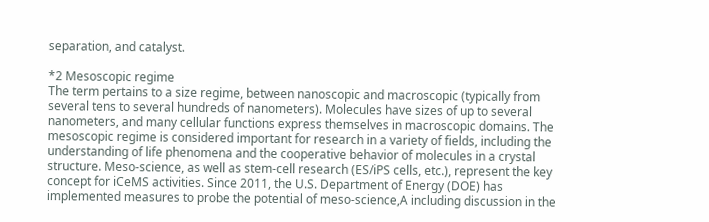separation, and catalyst.

*2 Mesoscopic regime
The term pertains to a size regime, between nanoscopic and macroscopic (typically from several tens to several hundreds of nanometers). Molecules have sizes of up to several nanometers, and many cellular functions express themselves in macroscopic domains. The mesoscopic regime is considered important for research in a variety of fields, including the understanding of life phenomena and the cooperative behavior of molecules in a crystal structure. Meso-science, as well as stem-cell research (ES/iPS cells, etc.), represent the key concept for iCeMS activities. Since 2011, the U.S. Department of Energy (DOE) has implemented measures to probe the potential of meso-science,A including discussion in the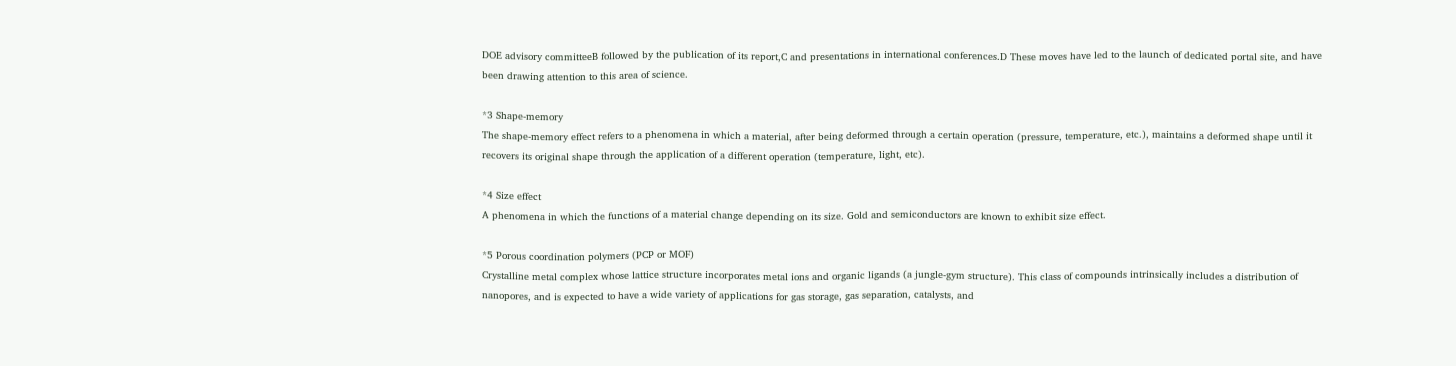DOE advisory committeeB followed by the publication of its report,C and presentations in international conferences.D These moves have led to the launch of dedicated portal site, and have been drawing attention to this area of science.

*3 Shape-memory
The shape-memory effect refers to a phenomena in which a material, after being deformed through a certain operation (pressure, temperature, etc.), maintains a deformed shape until it recovers its original shape through the application of a different operation (temperature, light, etc).

*4 Size effect
A phenomena in which the functions of a material change depending on its size. Gold and semiconductors are known to exhibit size effect.

*5 Porous coordination polymers (PCP or MOF)
Crystalline metal complex whose lattice structure incorporates metal ions and organic ligands (a jungle-gym structure). This class of compounds intrinsically includes a distribution of nanopores, and is expected to have a wide variety of applications for gas storage, gas separation, catalysts, and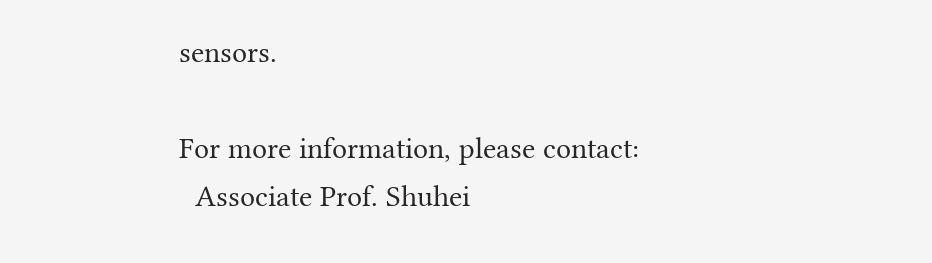sensors.

For more information, please contact:
  Associate Prof. Shuhei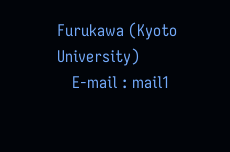Furukawa (Kyoto University)
   E-mail : mail1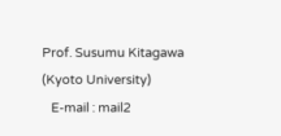Prof. Susumu Kitagawa (Kyoto University)
   E-mail : mail2